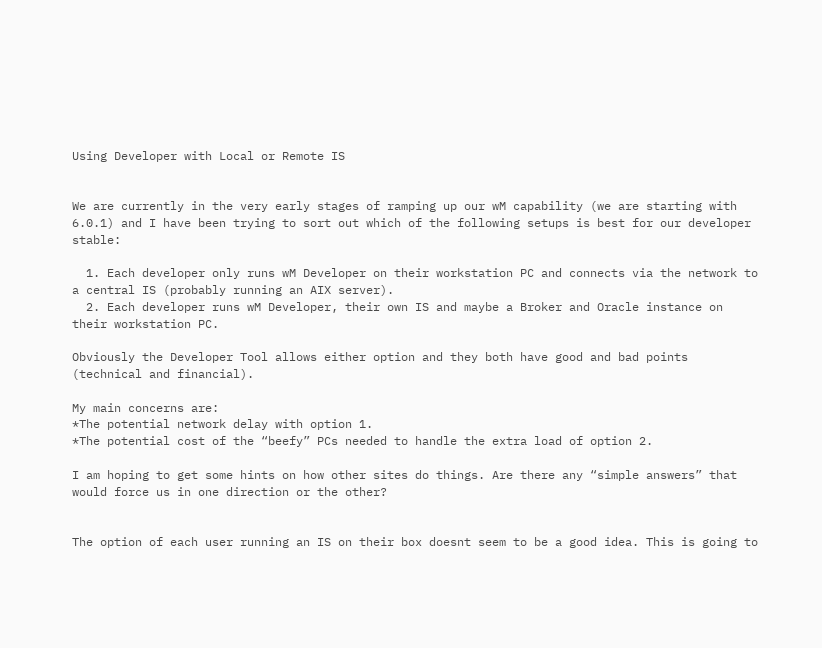Using Developer with Local or Remote IS


We are currently in the very early stages of ramping up our wM capability (we are starting with 6.0.1) and I have been trying to sort out which of the following setups is best for our developer stable:

  1. Each developer only runs wM Developer on their workstation PC and connects via the network to a central IS (probably running an AIX server).
  2. Each developer runs wM Developer, their own IS and maybe a Broker and Oracle instance on their workstation PC.

Obviously the Developer Tool allows either option and they both have good and bad points (technical and financial).

My main concerns are:
*The potential network delay with option 1.
*The potential cost of the “beefy” PCs needed to handle the extra load of option 2.

I am hoping to get some hints on how other sites do things. Are there any “simple answers” that would force us in one direction or the other?


The option of each user running an IS on their box doesnt seem to be a good idea. This is going to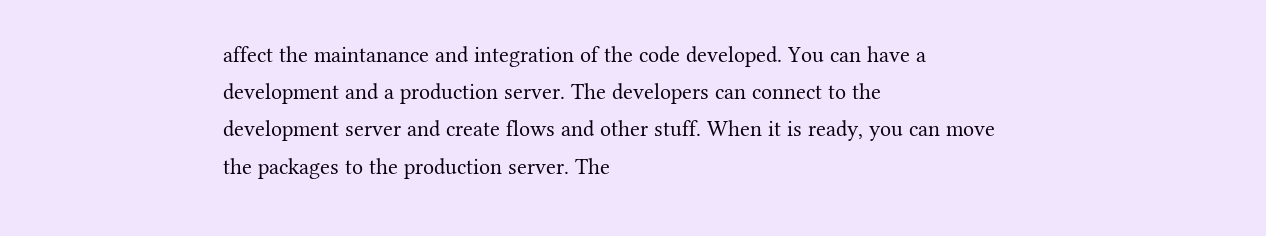affect the maintanance and integration of the code developed. You can have a development and a production server. The developers can connect to the development server and create flows and other stuff. When it is ready, you can move the packages to the production server. The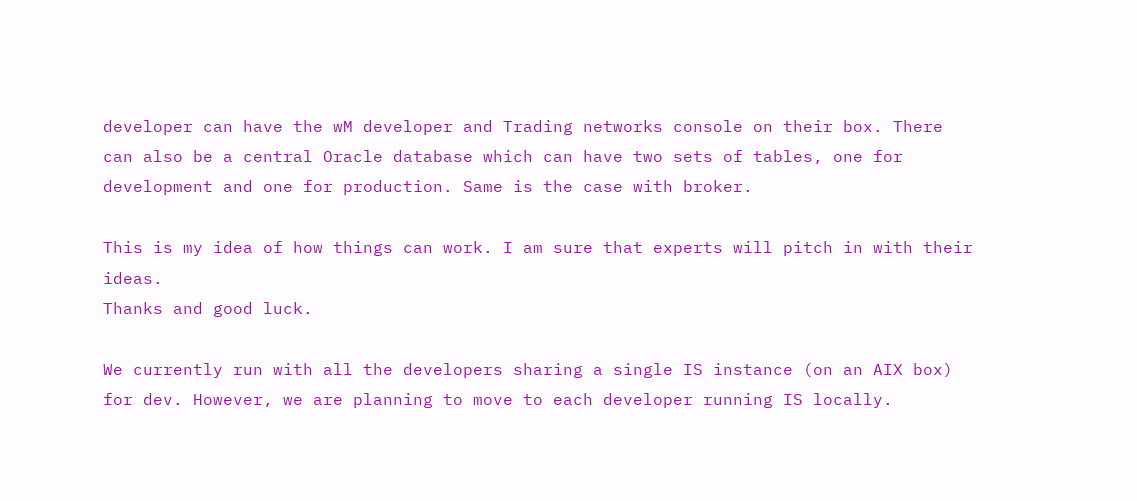developer can have the wM developer and Trading networks console on their box. There can also be a central Oracle database which can have two sets of tables, one for development and one for production. Same is the case with broker.

This is my idea of how things can work. I am sure that experts will pitch in with their ideas.
Thanks and good luck.

We currently run with all the developers sharing a single IS instance (on an AIX box) for dev. However, we are planning to move to each developer running IS locally.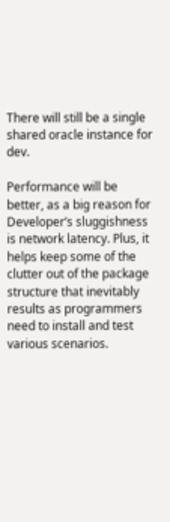There will still be a single shared oracle instance for dev.

Performance will be better, as a big reason for Developer’s sluggishness is network latency. Plus, it helps keep some of the clutter out of the package structure that inevitably results as programmers need to install and test various scenarios.